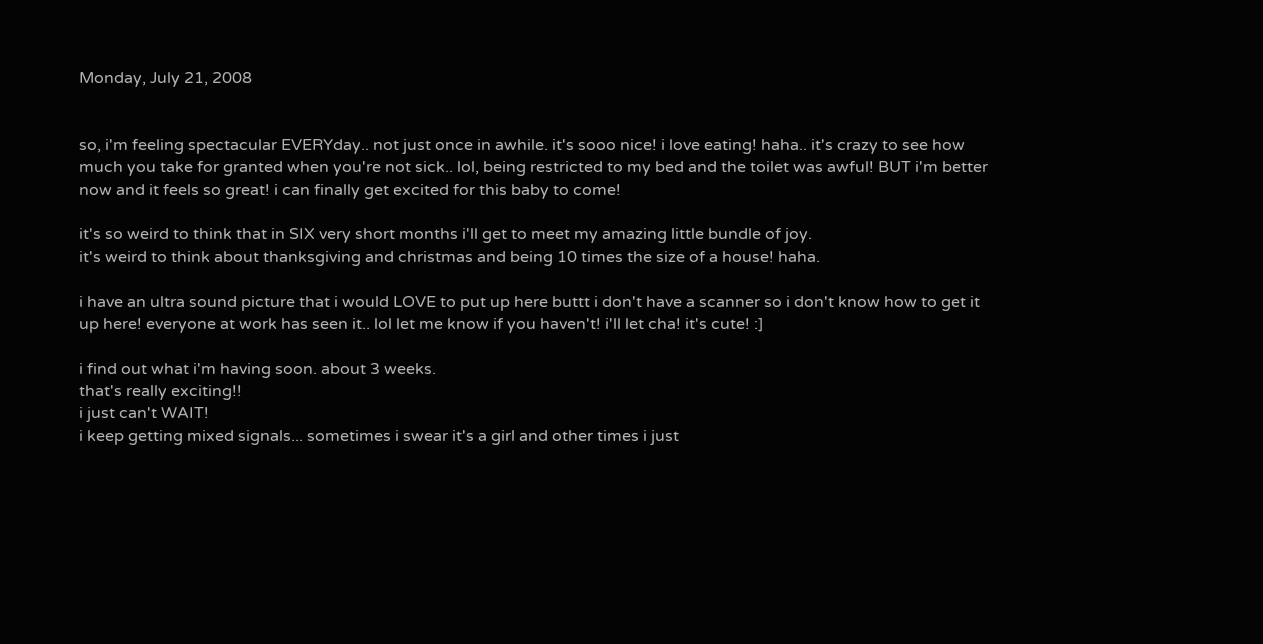Monday, July 21, 2008


so, i'm feeling spectacular EVERYday.. not just once in awhile. it's sooo nice! i love eating! haha.. it's crazy to see how much you take for granted when you're not sick.. lol, being restricted to my bed and the toilet was awful! BUT i'm better now and it feels so great! i can finally get excited for this baby to come!

it's so weird to think that in SIX very short months i'll get to meet my amazing little bundle of joy.
it's weird to think about thanksgiving and christmas and being 10 times the size of a house! haha.

i have an ultra sound picture that i would LOVE to put up here buttt i don't have a scanner so i don't know how to get it up here! everyone at work has seen it.. lol let me know if you haven't! i'll let cha! it's cute! :]

i find out what i'm having soon. about 3 weeks.
that's really exciting!!
i just can't WAIT!
i keep getting mixed signals... sometimes i swear it's a girl and other times i just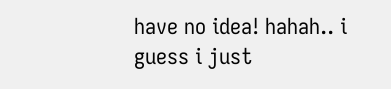have no idea! hahah.. i guess i just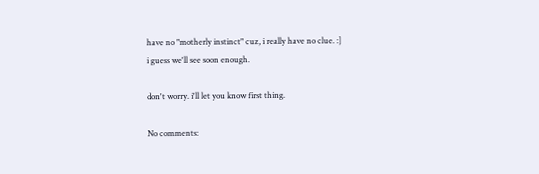have no "motherly instinct" cuz, i really have no clue. :]
i guess we'll see soon enough.

don't worry. i'll let you know first thing.

No comments: